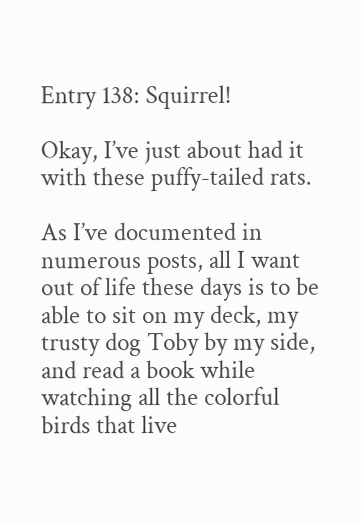Entry 138: Squirrel!

Okay, I’ve just about had it with these puffy-tailed rats.

As I’ve documented in numerous posts, all I want out of life these days is to be able to sit on my deck, my trusty dog Toby by my side, and read a book while watching all the colorful birds that live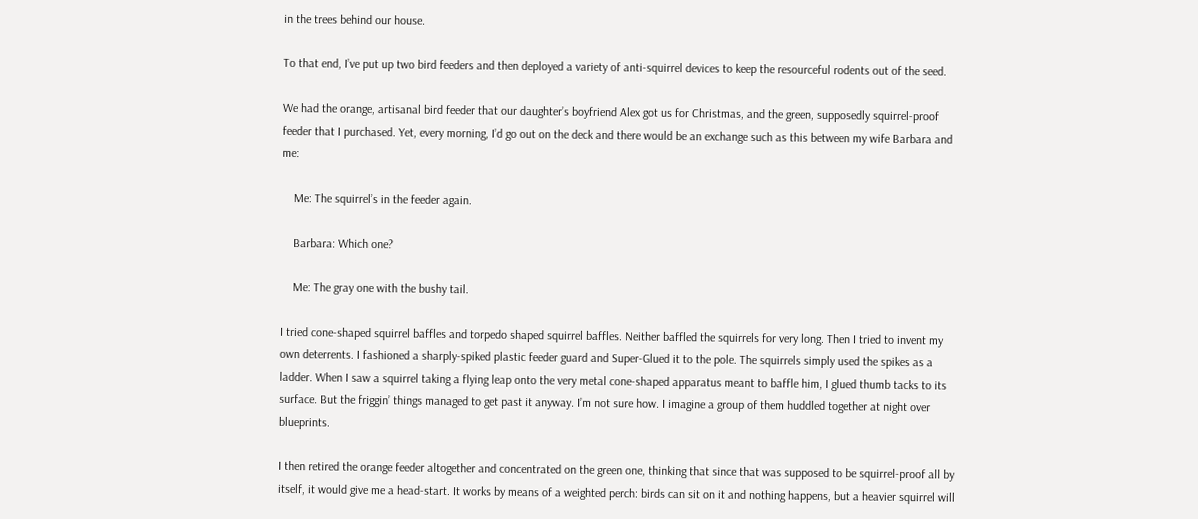in the trees behind our house.

To that end, I’ve put up two bird feeders and then deployed a variety of anti-squirrel devices to keep the resourceful rodents out of the seed.

We had the orange, artisanal bird feeder that our daughter’s boyfriend Alex got us for Christmas, and the green, supposedly squirrel-proof feeder that I purchased. Yet, every morning, I’d go out on the deck and there would be an exchange such as this between my wife Barbara and me:

    Me: The squirrel’s in the feeder again.

    Barbara: Which one?

    Me: The gray one with the bushy tail.

I tried cone-shaped squirrel baffles and torpedo shaped squirrel baffles. Neither baffled the squirrels for very long. Then I tried to invent my own deterrents. I fashioned a sharply-spiked plastic feeder guard and Super-Glued it to the pole. The squirrels simply used the spikes as a ladder. When I saw a squirrel taking a flying leap onto the very metal cone-shaped apparatus meant to baffle him, I glued thumb tacks to its surface. But the friggin’ things managed to get past it anyway. I’m not sure how. I imagine a group of them huddled together at night over blueprints.

I then retired the orange feeder altogether and concentrated on the green one, thinking that since that was supposed to be squirrel-proof all by itself, it would give me a head-start. It works by means of a weighted perch: birds can sit on it and nothing happens, but a heavier squirrel will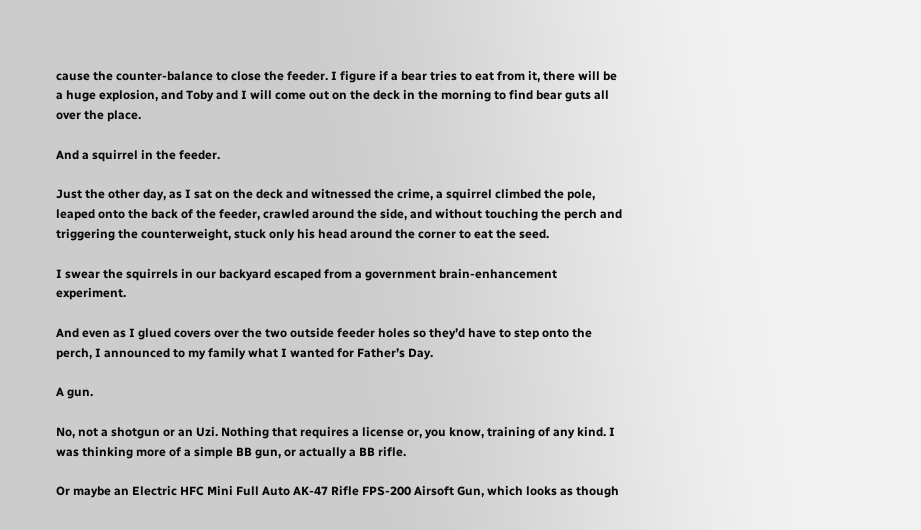cause the counter-balance to close the feeder. I figure if a bear tries to eat from it, there will be a huge explosion, and Toby and I will come out on the deck in the morning to find bear guts all over the place.

And a squirrel in the feeder.

Just the other day, as I sat on the deck and witnessed the crime, a squirrel climbed the pole, leaped onto the back of the feeder, crawled around the side, and without touching the perch and triggering the counterweight, stuck only his head around the corner to eat the seed.

I swear the squirrels in our backyard escaped from a government brain-enhancement experiment.

And even as I glued covers over the two outside feeder holes so they’d have to step onto the perch, I announced to my family what I wanted for Father’s Day.

A gun.

No, not a shotgun or an Uzi. Nothing that requires a license or, you know, training of any kind. I was thinking more of a simple BB gun, or actually a BB rifle.

Or maybe an Electric HFC Mini Full Auto AK-47 Rifle FPS-200 Airsoft Gun, which looks as though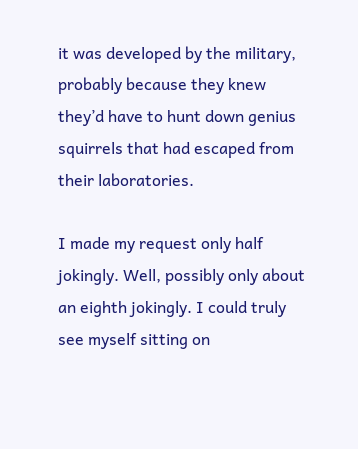it was developed by the military, probably because they knew they’d have to hunt down genius squirrels that had escaped from their laboratories.

I made my request only half jokingly. Well, possibly only about an eighth jokingly. I could truly see myself sitting on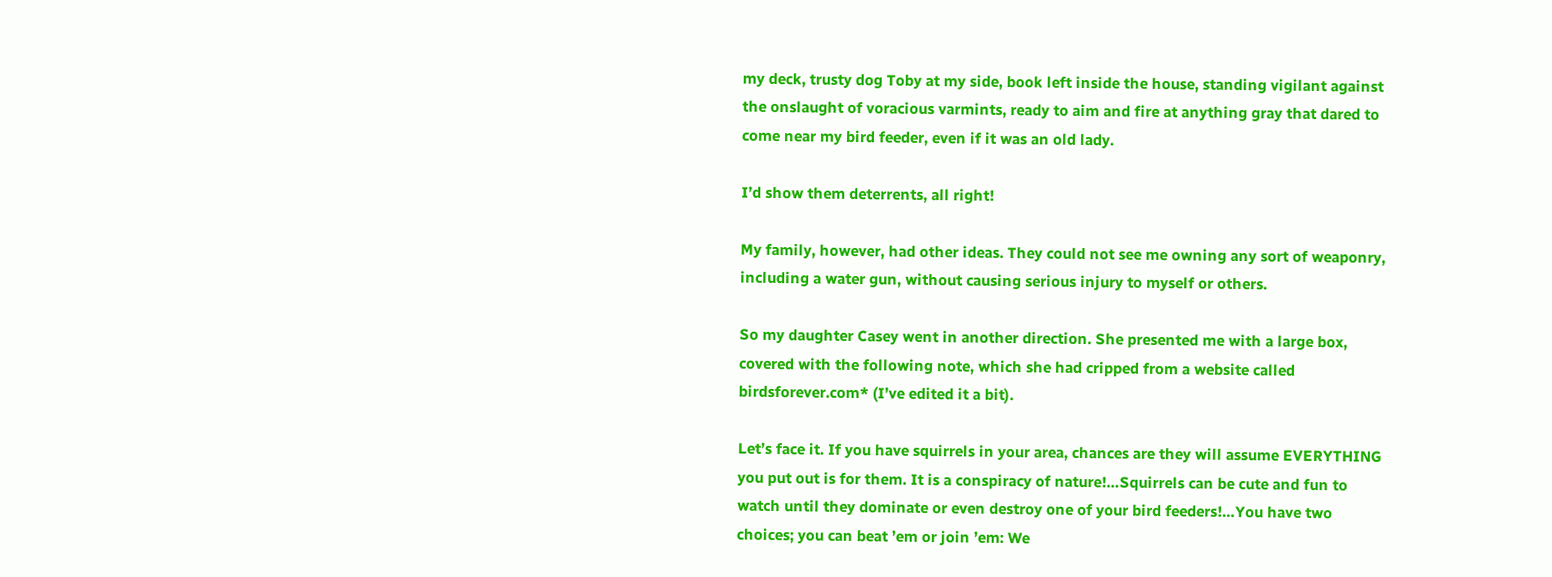my deck, trusty dog Toby at my side, book left inside the house, standing vigilant against the onslaught of voracious varmints, ready to aim and fire at anything gray that dared to come near my bird feeder, even if it was an old lady.

I’d show them deterrents, all right!

My family, however, had other ideas. They could not see me owning any sort of weaponry, including a water gun, without causing serious injury to myself or others.

So my daughter Casey went in another direction. She presented me with a large box, covered with the following note, which she had cripped from a website called birdsforever.com* (I’ve edited it a bit).

Let’s face it. If you have squirrels in your area, chances are they will assume EVERYTHING you put out is for them. It is a conspiracy of nature!…Squirrels can be cute and fun to watch until they dominate or even destroy one of your bird feeders!…You have two choices; you can beat ’em or join ’em: We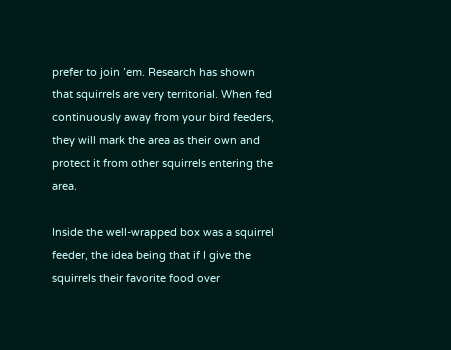prefer to join ’em. Research has shown that squirrels are very territorial. When fed continuously away from your bird feeders, they will mark the area as their own and protect it from other squirrels entering the area.

Inside the well-wrapped box was a squirrel feeder, the idea being that if I give the squirrels their favorite food over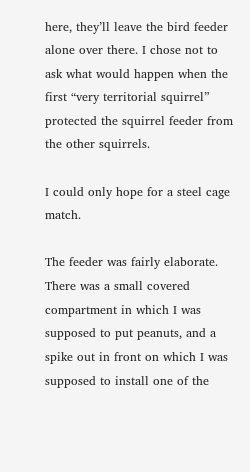here, they’ll leave the bird feeder alone over there. I chose not to ask what would happen when the first “very territorial squirrel” protected the squirrel feeder from the other squirrels.

I could only hope for a steel cage match.

The feeder was fairly elaborate. There was a small covered compartment in which I was supposed to put peanuts, and a spike out in front on which I was supposed to install one of the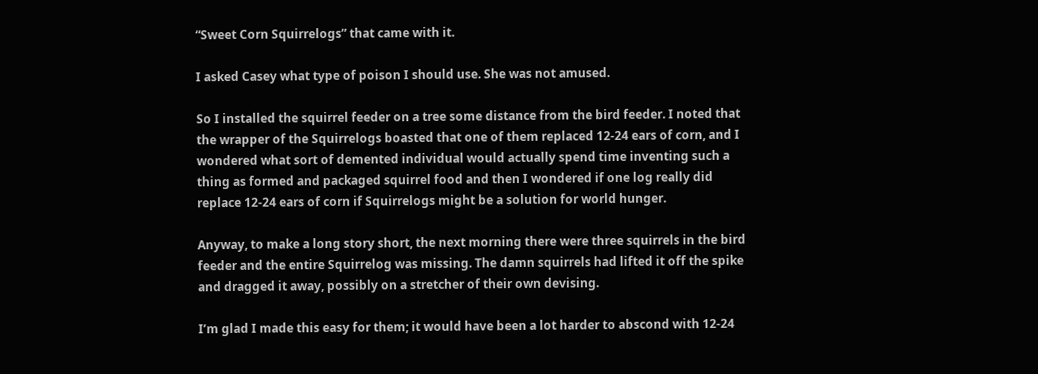“Sweet Corn Squirrelogs” that came with it.

I asked Casey what type of poison I should use. She was not amused.

So I installed the squirrel feeder on a tree some distance from the bird feeder. I noted that the wrapper of the Squirrelogs boasted that one of them replaced 12-24 ears of corn, and I wondered what sort of demented individual would actually spend time inventing such a thing as formed and packaged squirrel food and then I wondered if one log really did replace 12-24 ears of corn if Squirrelogs might be a solution for world hunger.

Anyway, to make a long story short, the next morning there were three squirrels in the bird feeder and the entire Squirrelog was missing. The damn squirrels had lifted it off the spike and dragged it away, possibly on a stretcher of their own devising.

I’m glad I made this easy for them; it would have been a lot harder to abscond with 12-24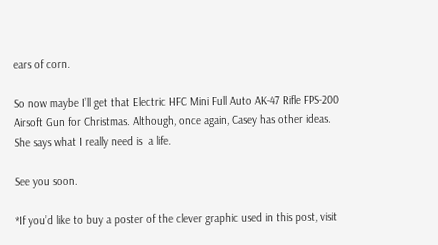ears of corn.

So now maybe I’ll get that Electric HFC Mini Full Auto AK-47 Rifle FPS-200 Airsoft Gun for Christmas. Although, once again, Casey has other ideas. She says what I really need is  a life.

See you soon.

*If you’d like to buy a poster of the clever graphic used in this post, visit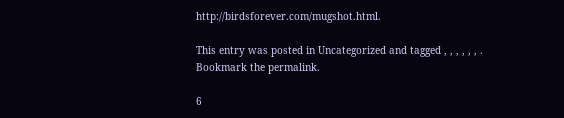http://birdsforever.com/mugshot.html.

This entry was posted in Uncategorized and tagged , , , , , , . Bookmark the permalink.

6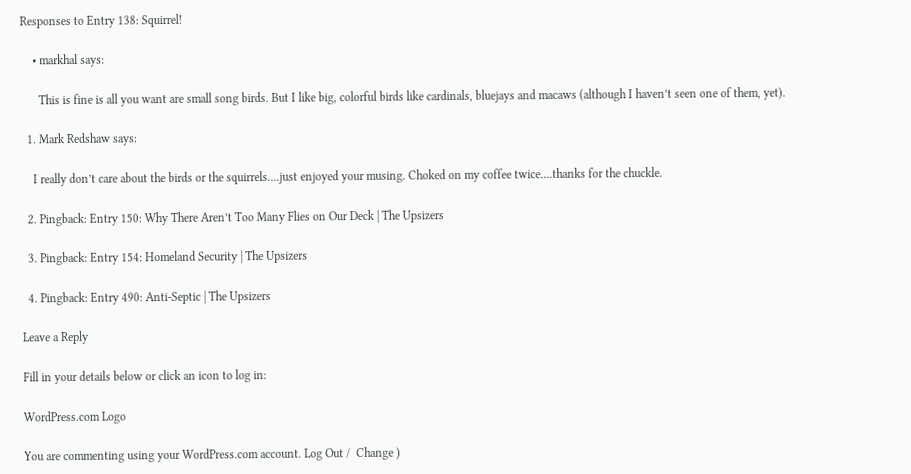Responses to Entry 138: Squirrel!

    • markhal says:

      This is fine is all you want are small song birds. But I like big, colorful birds like cardinals, bluejays and macaws (although I haven’t seen one of them, yet).

  1. Mark Redshaw says:

    I really don’t care about the birds or the squirrels….just enjoyed your musing. Choked on my coffee twice….thanks for the chuckle.

  2. Pingback: Entry 150: Why There Aren’t Too Many Flies on Our Deck | The Upsizers

  3. Pingback: Entry 154: Homeland Security | The Upsizers

  4. Pingback: Entry 490: Anti-Septic | The Upsizers

Leave a Reply

Fill in your details below or click an icon to log in:

WordPress.com Logo

You are commenting using your WordPress.com account. Log Out /  Change )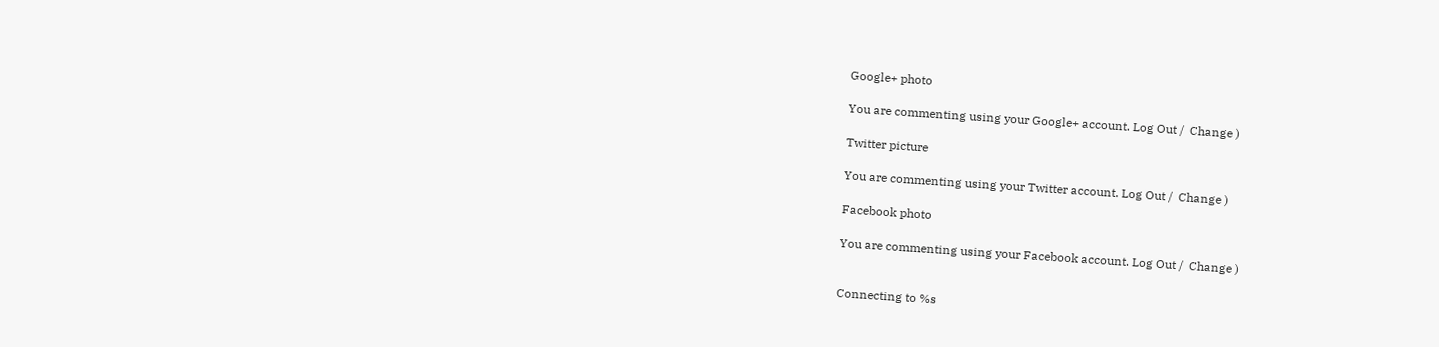Google+ photo

You are commenting using your Google+ account. Log Out /  Change )

Twitter picture

You are commenting using your Twitter account. Log Out /  Change )

Facebook photo

You are commenting using your Facebook account. Log Out /  Change )


Connecting to %s